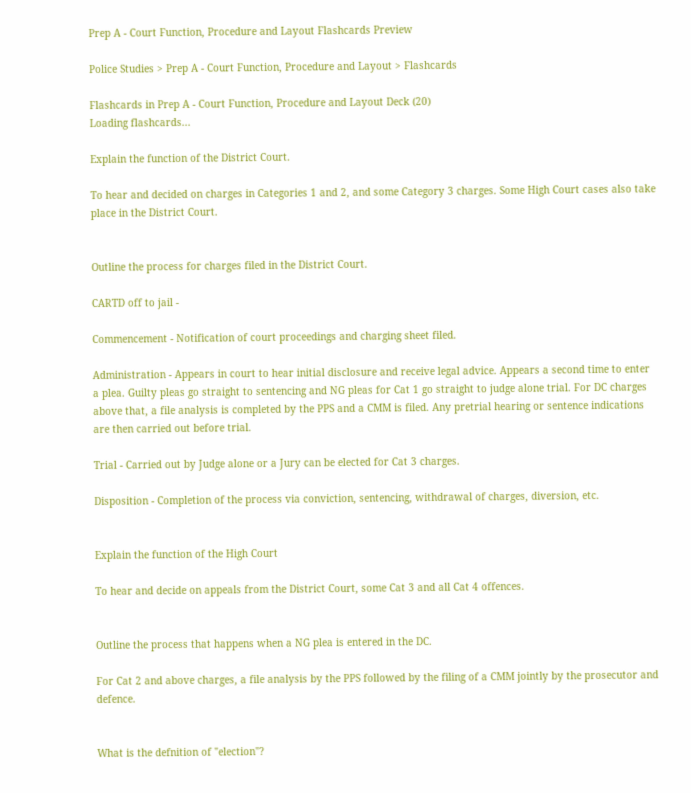Prep A - Court Function, Procedure and Layout Flashcards Preview

Police Studies > Prep A - Court Function, Procedure and Layout > Flashcards

Flashcards in Prep A - Court Function, Procedure and Layout Deck (20)
Loading flashcards...

Explain the function of the District Court.

To hear and decided on charges in Categories 1 and 2, and some Category 3 charges. Some High Court cases also take place in the District Court.


Outline the process for charges filed in the District Court.

CARTD off to jail -

Commencement - Notification of court proceedings and charging sheet filed.

Administration - Appears in court to hear initial disclosure and receive legal advice. Appears a second time to enter a plea. Guilty pleas go straight to sentencing and NG pleas for Cat 1 go straight to judge alone trial. For DC charges above that, a file analysis is completed by the PPS and a CMM is filed. Any pretrial hearing or sentence indications are then carried out before trial.

Trial - Carried out by Judge alone or a Jury can be elected for Cat 3 charges.

Disposition - Completion of the process via conviction, sentencing, withdrawal of charges, diversion, etc.


Explain the function of the High Court

To hear and decide on appeals from the District Court, some Cat 3 and all Cat 4 offences.


Outline the process that happens when a NG plea is entered in the DC.

For Cat 2 and above charges, a file analysis by the PPS followed by the filing of a CMM jointly by the prosecutor and defence.


What is the defnition of "election"?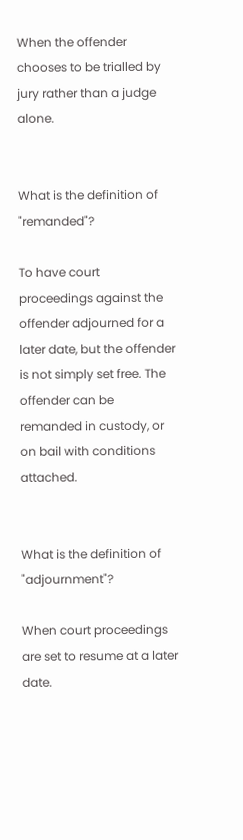When the offender chooses to be trialled by jury rather than a judge alone.


What is the definition of "remanded"?

To have court proceedings against the offender adjourned for a later date, but the offender is not simply set free. The offender can be remanded in custody, or on bail with conditions attached.


What is the definition of "adjournment"?

When court proceedings are set to resume at a later date.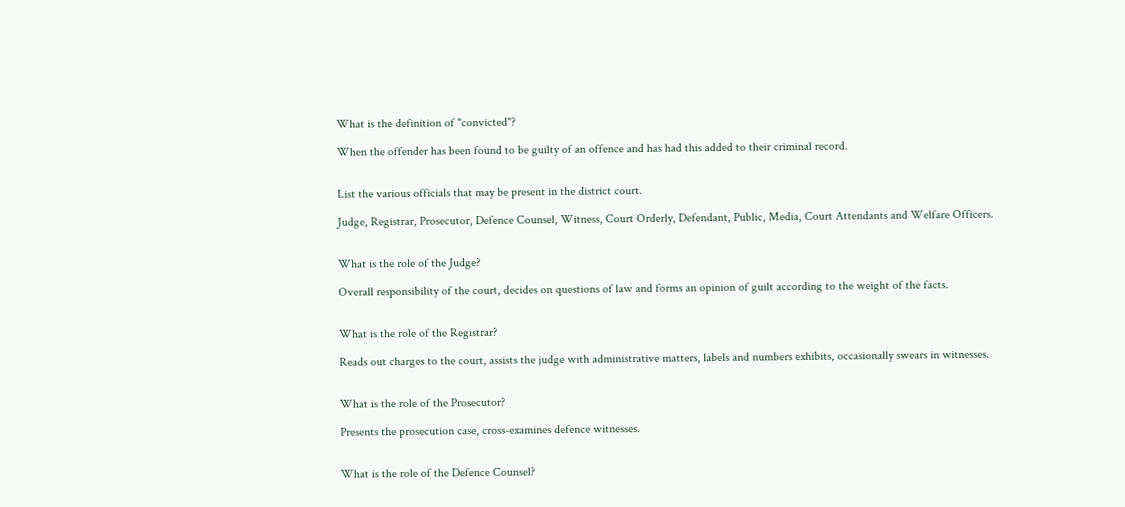What is the definition of "convicted"?

When the offender has been found to be guilty of an offence and has had this added to their criminal record.


List the various officials that may be present in the district court.

Judge, Registrar, Prosecutor, Defence Counsel, Witness, Court Orderly, Defendant, Public, Media, Court Attendants and Welfare Officers.


What is the role of the Judge?

Overall responsibility of the court, decides on questions of law and forms an opinion of guilt according to the weight of the facts.


What is the role of the Registrar?

Reads out charges to the court, assists the judge with administrative matters, labels and numbers exhibits, occasionally swears in witnesses.


What is the role of the Prosecutor?

Presents the prosecution case, cross-examines defence witnesses.


What is the role of the Defence Counsel?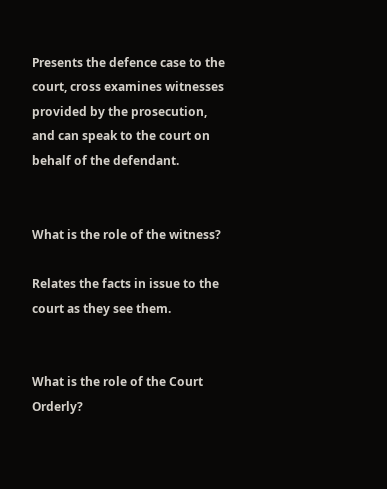Presents the defence case to the court, cross examines witnesses provided by the prosecution, and can speak to the court on behalf of the defendant.


What is the role of the witness?

Relates the facts in issue to the court as they see them.


What is the role of the Court Orderly?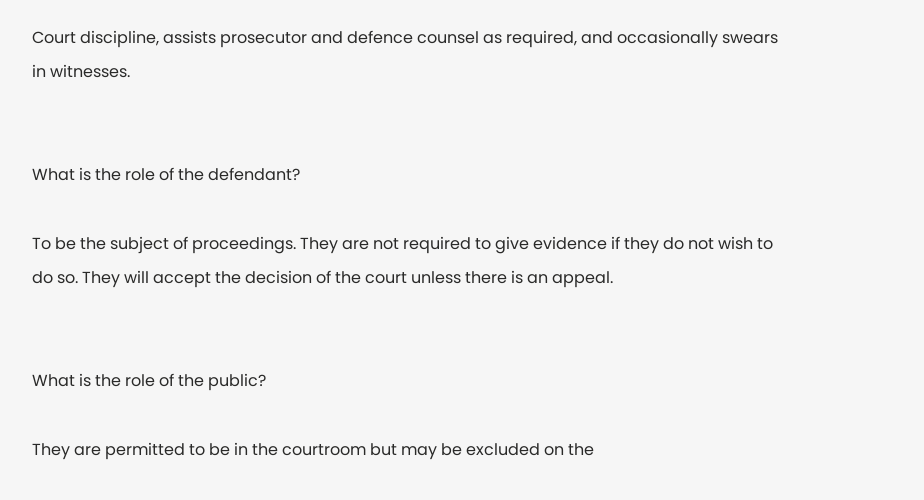Court discipline, assists prosecutor and defence counsel as required, and occasionally swears in witnesses.


What is the role of the defendant?

To be the subject of proceedings. They are not required to give evidence if they do not wish to do so. They will accept the decision of the court unless there is an appeal.


What is the role of the public?

They are permitted to be in the courtroom but may be excluded on the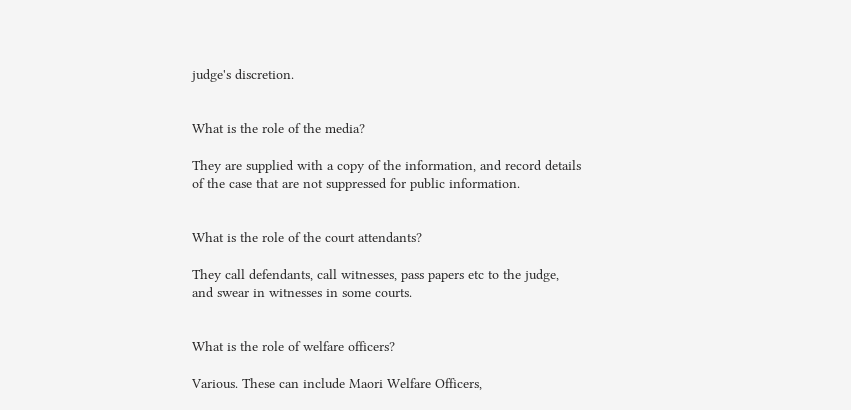judge's discretion.


What is the role of the media?

They are supplied with a copy of the information, and record details of the case that are not suppressed for public information.


What is the role of the court attendants?

They call defendants, call witnesses, pass papers etc to the judge, and swear in witnesses in some courts.


What is the role of welfare officers?

Various. These can include Maori Welfare Officers,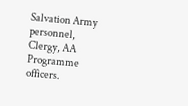Salvation Army personnel, Clergy, AA Programme officers.